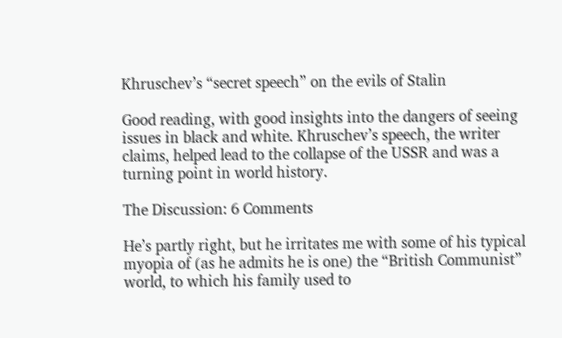Khruschev’s “secret speech” on the evils of Stalin

Good reading, with good insights into the dangers of seeing issues in black and white. Khruschev’s speech, the writer claims, helped lead to the collapse of the USSR and was a turning point in world history.

The Discussion: 6 Comments

He’s partly right, but he irritates me with some of his typical myopia of (as he admits he is one) the “British Communist” world, to which his family used to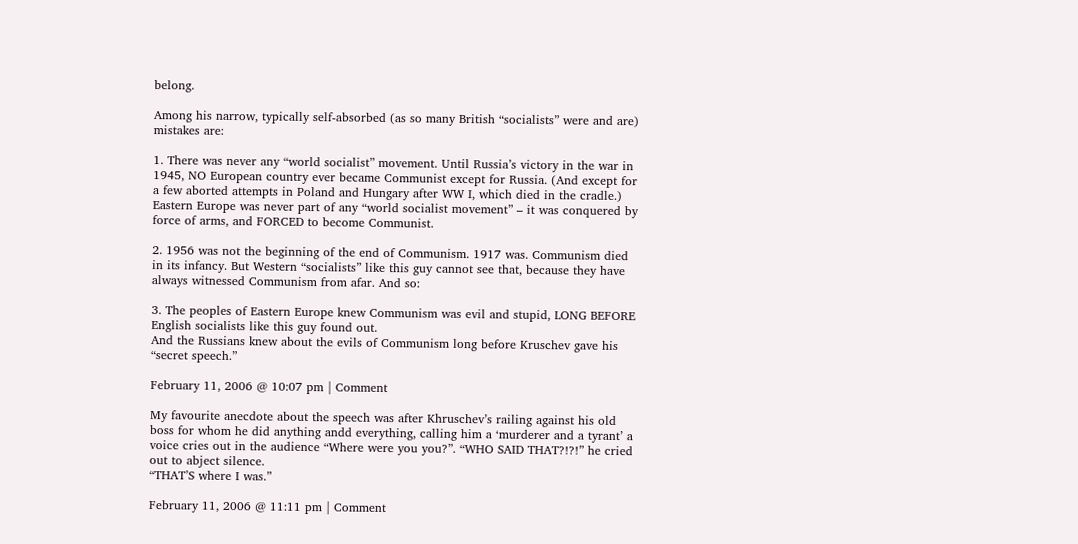belong.

Among his narrow, typically self-absorbed (as so many British “socialists” were and are) mistakes are:

1. There was never any “world socialist” movement. Until Russia’s victory in the war in 1945, NO European country ever became Communist except for Russia. (And except for a few aborted attempts in Poland and Hungary after WW I, which died in the cradle.) Eastern Europe was never part of any “world socialist movement” – it was conquered by force of arms, and FORCED to become Communist.

2. 1956 was not the beginning of the end of Communism. 1917 was. Communism died in its infancy. But Western “socialists” like this guy cannot see that, because they have always witnessed Communism from afar. And so:

3. The peoples of Eastern Europe knew Communism was evil and stupid, LONG BEFORE English socialists like this guy found out.
And the Russians knew about the evils of Communism long before Kruschev gave his “secret speech.”

February 11, 2006 @ 10:07 pm | Comment

My favourite anecdote about the speech was after Khruschev’s railing against his old boss for whom he did anything andd everything, calling him a ‘murderer and a tyrant’ a voice cries out in the audience “Where were you you?”. “WHO SAID THAT?!?!” he cried out to abject silence.
“THAT’S where I was.”

February 11, 2006 @ 11:11 pm | Comment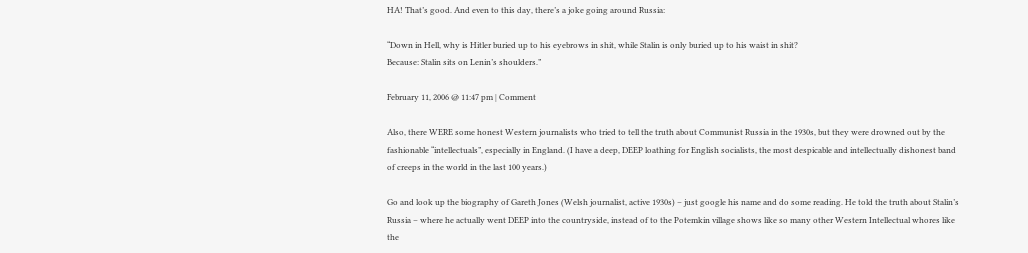HA! That’s good. And even to this day, there’s a joke going around Russia:

“Down in Hell, why is Hitler buried up to his eyebrows in shit, while Stalin is only buried up to his waist in shit?
Because: Stalin sits on Lenin’s shoulders.”

February 11, 2006 @ 11:47 pm | Comment

Also, there WERE some honest Western journalists who tried to tell the truth about Communist Russia in the 1930s, but they were drowned out by the fashionable “intellectuals”, especially in England. (I have a deep, DEEP loathing for English socialists, the most despicable and intellectually dishonest band of creeps in the world in the last 100 years.)

Go and look up the biography of Gareth Jones (Welsh journalist, active 1930s) – just google his name and do some reading. He told the truth about Stalin’s Russia – where he actually went DEEP into the countryside, instead of to the Potemkin village shows like so many other Western Intellectual whores like the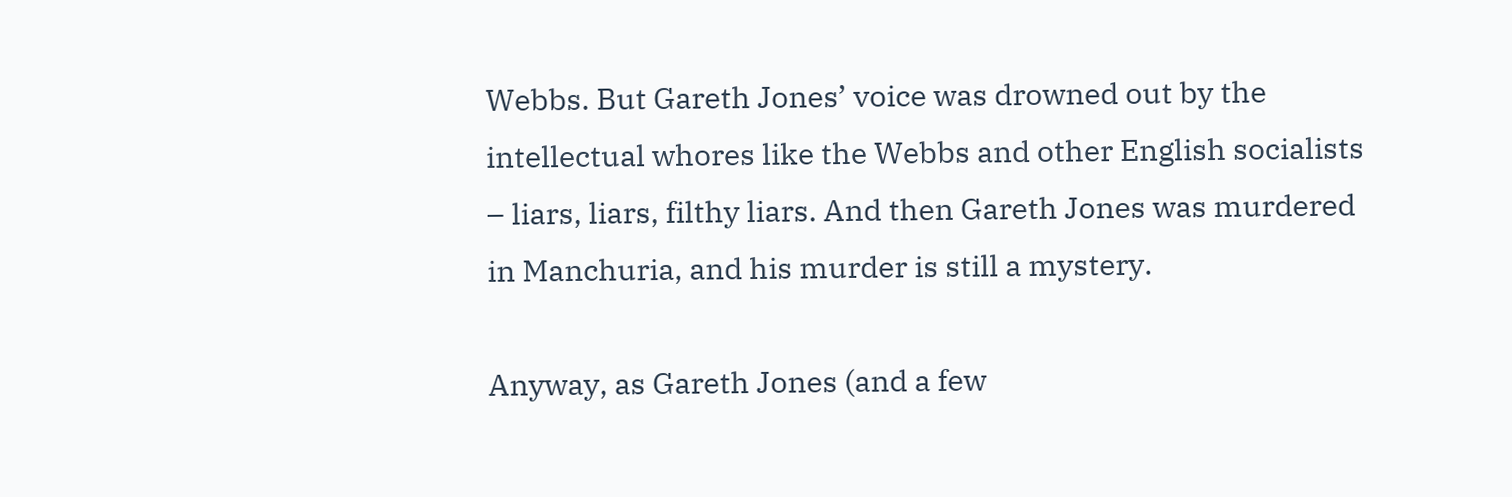Webbs. But Gareth Jones’ voice was drowned out by the intellectual whores like the Webbs and other English socialists – liars, liars, filthy liars. And then Gareth Jones was murdered in Manchuria, and his murder is still a mystery.

Anyway, as Gareth Jones (and a few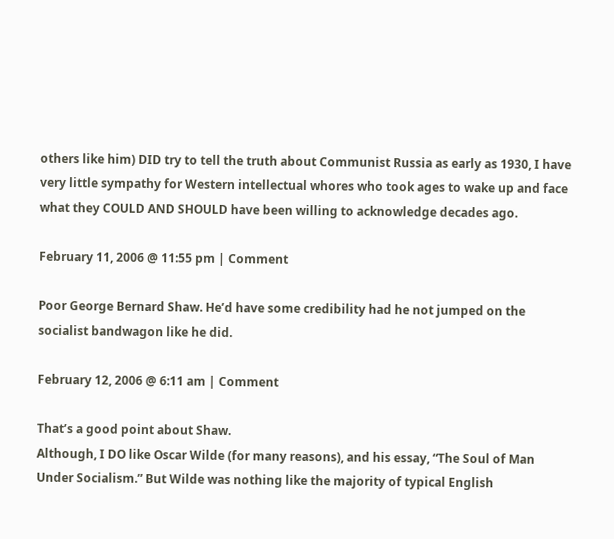others like him) DID try to tell the truth about Communist Russia as early as 1930, I have very little sympathy for Western intellectual whores who took ages to wake up and face what they COULD AND SHOULD have been willing to acknowledge decades ago.

February 11, 2006 @ 11:55 pm | Comment

Poor George Bernard Shaw. He’d have some credibility had he not jumped on the socialist bandwagon like he did.

February 12, 2006 @ 6:11 am | Comment

That’s a good point about Shaw.
Although, I DO like Oscar Wilde (for many reasons), and his essay, “The Soul of Man Under Socialism.” But Wilde was nothing like the majority of typical English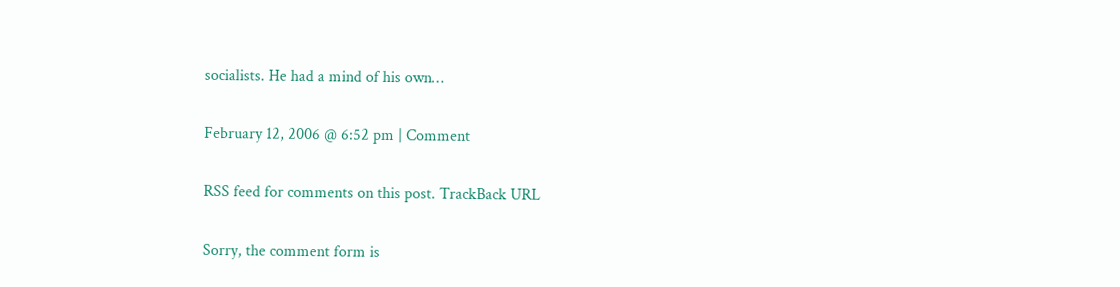socialists. He had a mind of his own…

February 12, 2006 @ 6:52 pm | Comment

RSS feed for comments on this post. TrackBack URL

Sorry, the comment form is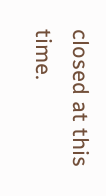closed at this time.